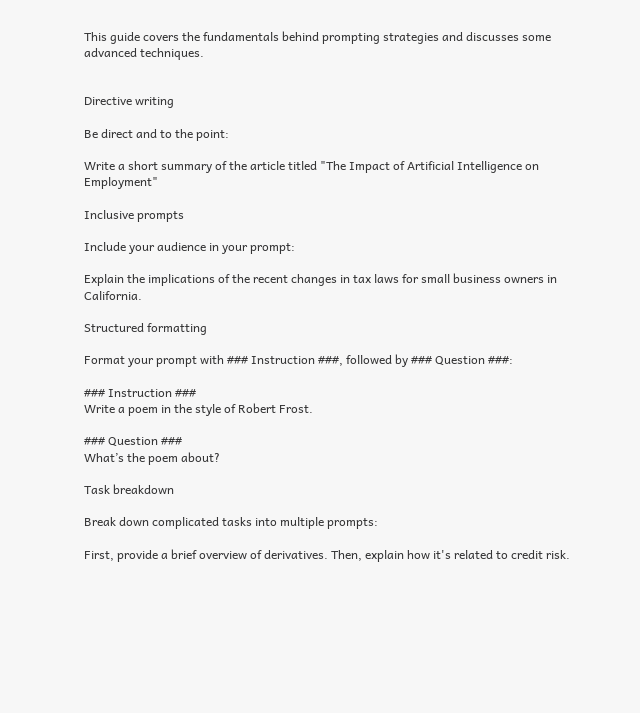This guide covers the fundamentals behind prompting strategies and discusses some advanced techniques.


Directive writing

Be direct and to the point:

Write a short summary of the article titled "The Impact of Artificial Intelligence on Employment"

Inclusive prompts

Include your audience in your prompt:

Explain the implications of the recent changes in tax laws for small business owners in California.

Structured formatting

Format your prompt with ### Instruction ###, followed by ### Question ###:

### Instruction ###
Write a poem in the style of Robert Frost.

### Question ###
What’s the poem about?

Task breakdown

Break down complicated tasks into multiple prompts:

First, provide a brief overview of derivatives. Then, explain how it's related to credit risk.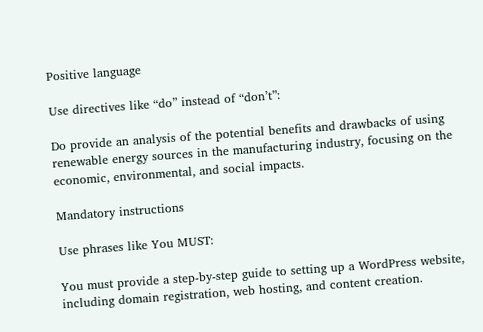Positive language

Use directives like “do” instead of “don’t”:

Do provide an analysis of the potential benefits and drawbacks of using renewable energy sources in the manufacturing industry, focusing on the economic, environmental, and social impacts.

Mandatory instructions

Use phrases like You MUST:

You must provide a step-by-step guide to setting up a WordPress website, including domain registration, web hosting, and content creation.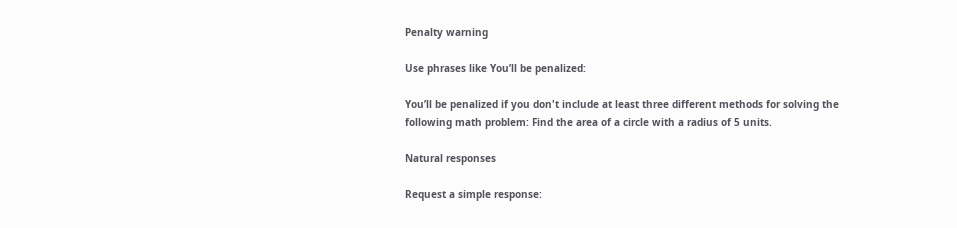Penalty warning

Use phrases like You’ll be penalized:

You’ll be penalized if you don't include at least three different methods for solving the following math problem: Find the area of a circle with a radius of 5 units.

Natural responses

Request a simple response: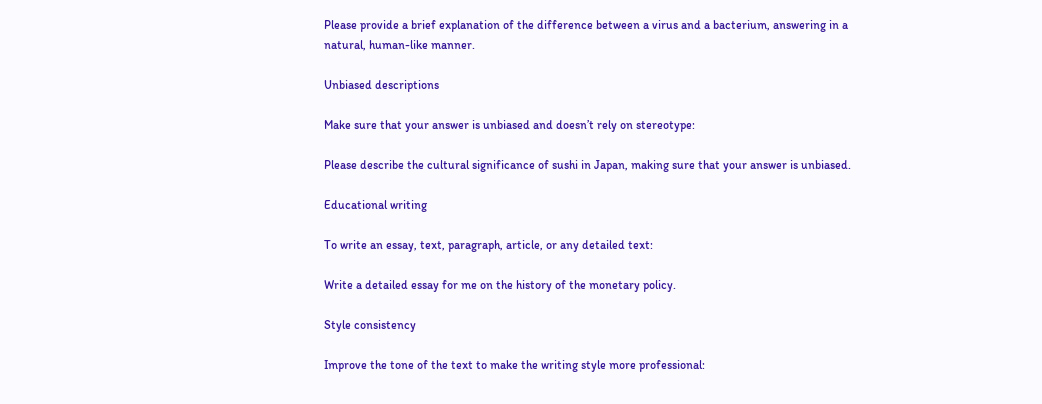Please provide a brief explanation of the difference between a virus and a bacterium, answering in a natural, human-like manner.

Unbiased descriptions

Make sure that your answer is unbiased and doesn’t rely on stereotype:

Please describe the cultural significance of sushi in Japan, making sure that your answer is unbiased.

Educational writing

To write an essay, text, paragraph, article, or any detailed text:

Write a detailed essay for me on the history of the monetary policy.

Style consistency

Improve the tone of the text to make the writing style more professional: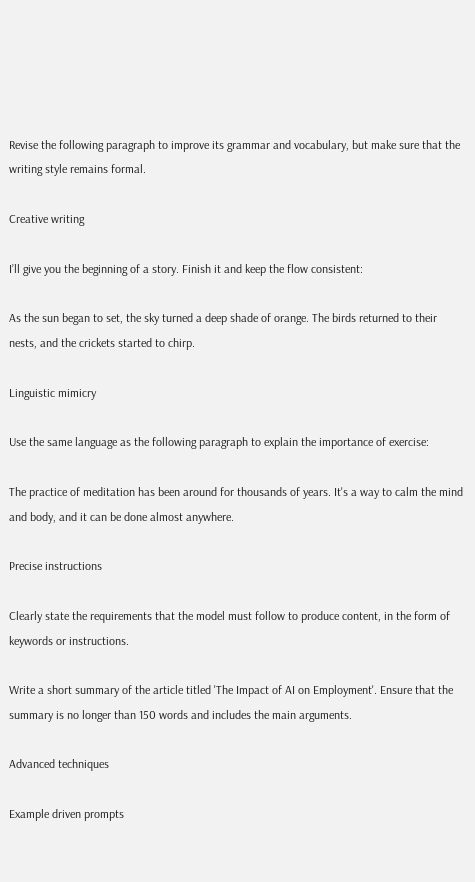Revise the following paragraph to improve its grammar and vocabulary, but make sure that the writing style remains formal.

Creative writing

I’ll give you the beginning of a story. Finish it and keep the flow consistent:

As the sun began to set, the sky turned a deep shade of orange. The birds returned to their nests, and the crickets started to chirp.

Linguistic mimicry

Use the same language as the following paragraph to explain the importance of exercise:

The practice of meditation has been around for thousands of years. It's a way to calm the mind and body, and it can be done almost anywhere.

Precise instructions

Clearly state the requirements that the model must follow to produce content, in the form of keywords or instructions.

Write a short summary of the article titled 'The Impact of AI on Employment'. Ensure that the summary is no longer than 150 words and includes the main arguments.

Advanced techniques

Example driven prompts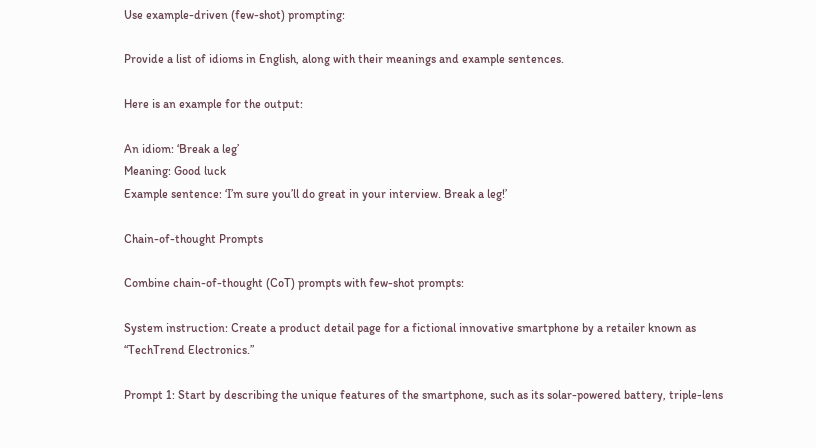Use example-driven (few-shot) prompting:

Provide a list of idioms in English, along with their meanings and example sentences.

Here is an example for the output:

An idiom: ‘Break a leg’
Meaning: Good luck
Example sentence: ‘I’m sure you’ll do great in your interview. Break a leg!’

Chain-of-thought Prompts

Combine chain-of-thought (CoT) prompts with few-shot prompts:

System instruction: Create a product detail page for a fictional innovative smartphone by a retailer known as “TechTrend Electronics.”

Prompt 1: Start by describing the unique features of the smartphone, such as its solar-powered battery, triple-lens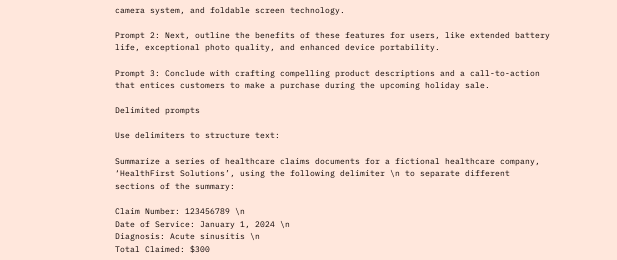camera system, and foldable screen technology.

Prompt 2: Next, outline the benefits of these features for users, like extended battery life, exceptional photo quality, and enhanced device portability.

Prompt 3: Conclude with crafting compelling product descriptions and a call-to-action that entices customers to make a purchase during the upcoming holiday sale.

Delimited prompts

Use delimiters to structure text:

Summarize a series of healthcare claims documents for a fictional healthcare company, ‘HealthFirst Solutions’, using the following delimiter \n to separate different sections of the summary:

Claim Number: 123456789 \n
Date of Service: January 1, 2024 \n
Diagnosis: Acute sinusitis \n
Total Claimed: $300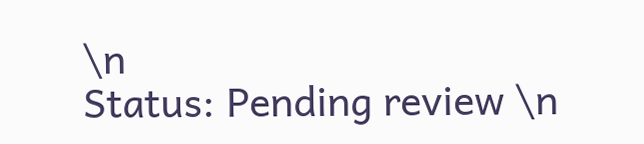\n
Status: Pending review \n